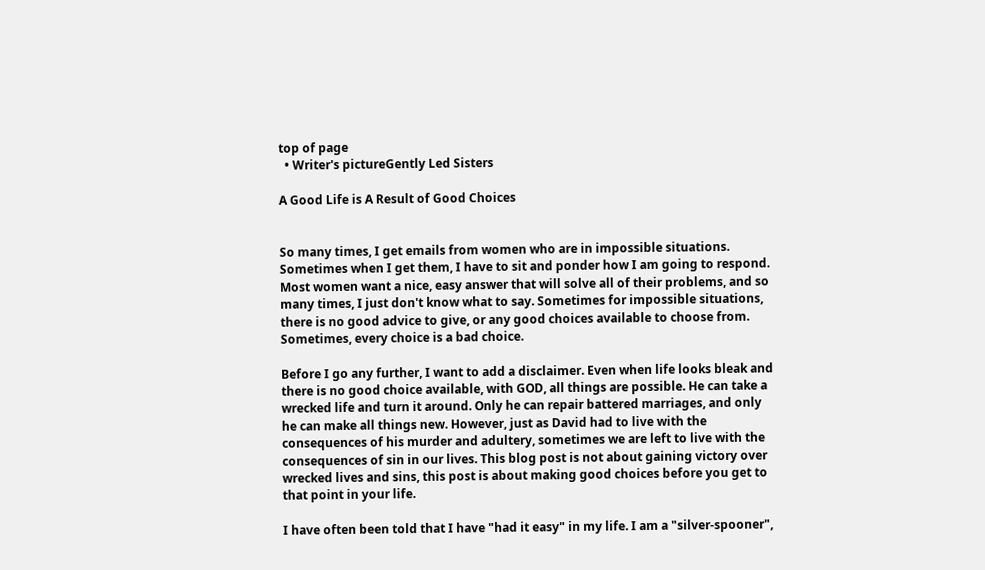top of page
  • Writer's pictureGently Led Sisters

A Good Life is A Result of Good Choices


So many times, I get emails from women who are in impossible situations. Sometimes when I get them, I have to sit and ponder how I am going to respond. Most women want a nice, easy answer that will solve all of their problems, and so many times, I just don't know what to say. Sometimes for impossible situations, there is no good advice to give, or any good choices available to choose from. Sometimes, every choice is a bad choice.

Before I go any further, I want to add a disclaimer. Even when life looks bleak and there is no good choice available, with GOD, all things are possible. He can take a wrecked life and turn it around. Only he can repair battered marriages, and only he can make all things new. However, just as David had to live with the consequences of his murder and adultery, sometimes we are left to live with the consequences of sin in our lives. This blog post is not about gaining victory over wrecked lives and sins, this post is about making good choices before you get to that point in your life.

I have often been told that I have "had it easy" in my life. I am a "silver-spooner",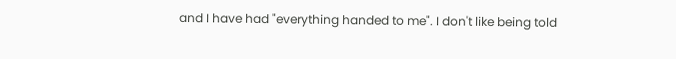and I have had "everything handed to me". I don't like being told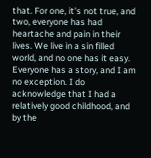that. For one, it's not true, and two, everyone has had heartache and pain in their lives. We live in a sin filled world, and no one has it easy. Everyone has a story, and I am no exception. I do acknowledge that I had a relatively good childhood, and by the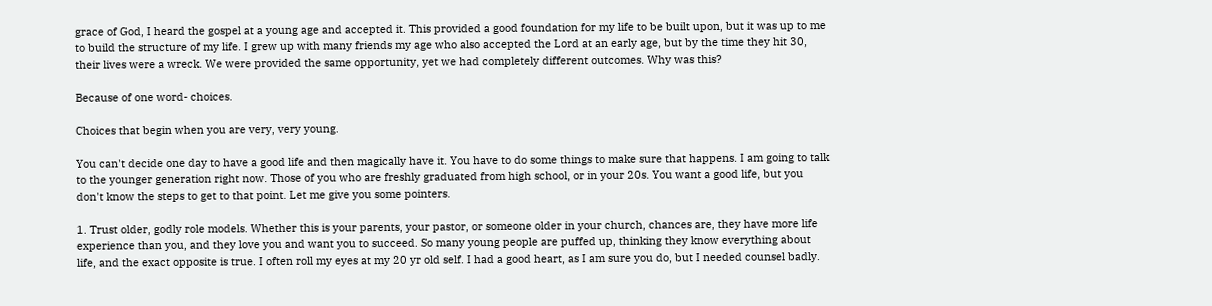grace of God, I heard the gospel at a young age and accepted it. This provided a good foundation for my life to be built upon, but it was up to me to build the structure of my life. I grew up with many friends my age who also accepted the Lord at an early age, but by the time they hit 30, their lives were a wreck. We were provided the same opportunity, yet we had completely different outcomes. Why was this?

Because of one word- choices.

Choices that begin when you are very, very young.

You can't decide one day to have a good life and then magically have it. You have to do some things to make sure that happens. I am going to talk to the younger generation right now. Those of you who are freshly graduated from high school, or in your 20s. You want a good life, but you don't know the steps to get to that point. Let me give you some pointers.

1. Trust older, godly role models. Whether this is your parents, your pastor, or someone older in your church, chances are, they have more life experience than you, and they love you and want you to succeed. So many young people are puffed up, thinking they know everything about life, and the exact opposite is true. I often roll my eyes at my 20 yr old self. I had a good heart, as I am sure you do, but I needed counsel badly.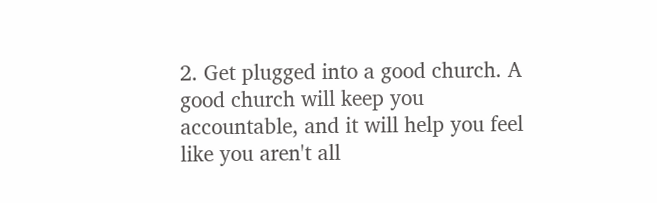2. Get plugged into a good church. A good church will keep you accountable, and it will help you feel like you aren't all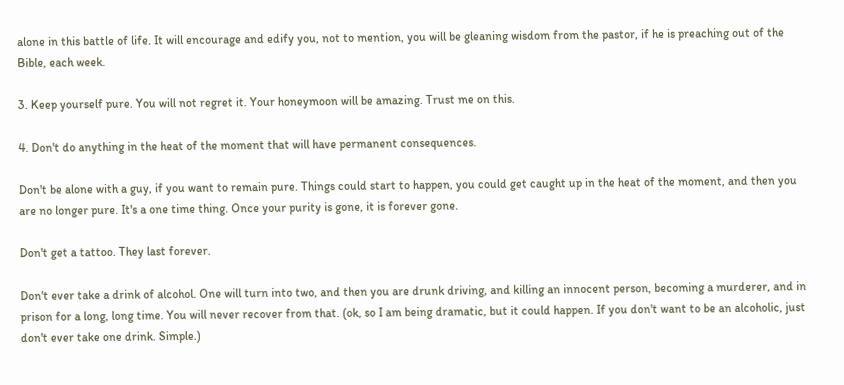alone in this battle of life. It will encourage and edify you, not to mention, you will be gleaning wisdom from the pastor, if he is preaching out of the Bible, each week.

3. Keep yourself pure. You will not regret it. Your honeymoon will be amazing. Trust me on this.

4. Don't do anything in the heat of the moment that will have permanent consequences.

Don't be alone with a guy, if you want to remain pure. Things could start to happen, you could get caught up in the heat of the moment, and then you are no longer pure. It's a one time thing. Once your purity is gone, it is forever gone.

Don't get a tattoo. They last forever.

Don't ever take a drink of alcohol. One will turn into two, and then you are drunk driving, and killing an innocent person, becoming a murderer, and in prison for a long, long time. You will never recover from that. (ok, so I am being dramatic, but it could happen. If you don't want to be an alcoholic, just don't ever take one drink. Simple.)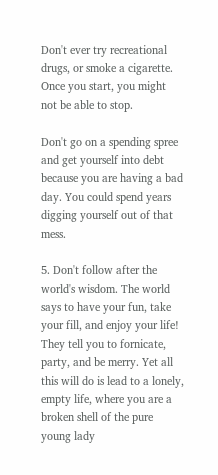Don't ever try recreational drugs, or smoke a cigarette. Once you start, you might not be able to stop.

Don't go on a spending spree and get yourself into debt because you are having a bad day. You could spend years digging yourself out of that mess.

5. Don't follow after the world's wisdom. The world says to have your fun, take your fill, and enjoy your life! They tell you to fornicate, party, and be merry. Yet all this will do is lead to a lonely, empty life, where you are a broken shell of the pure young lady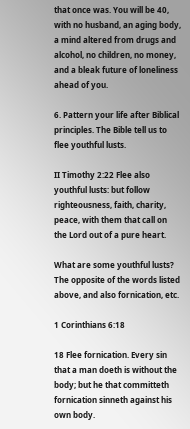that once was. You will be 40, with no husband, an aging body, a mind altered from drugs and alcohol, no children, no money, and a bleak future of loneliness ahead of you.

6. Pattern your life after Biblical principles. The Bible tell us to flee youthful lusts.

II Timothy 2:22 Flee also youthful lusts: but follow righteousness, faith, charity, peace, with them that call on the Lord out of a pure heart.

What are some youthful lusts? The opposite of the words listed above, and also fornication, etc.

1 Corinthians 6:18

18 Flee fornication. Every sin that a man doeth is without the body; but he that committeth fornication sinneth against his own body.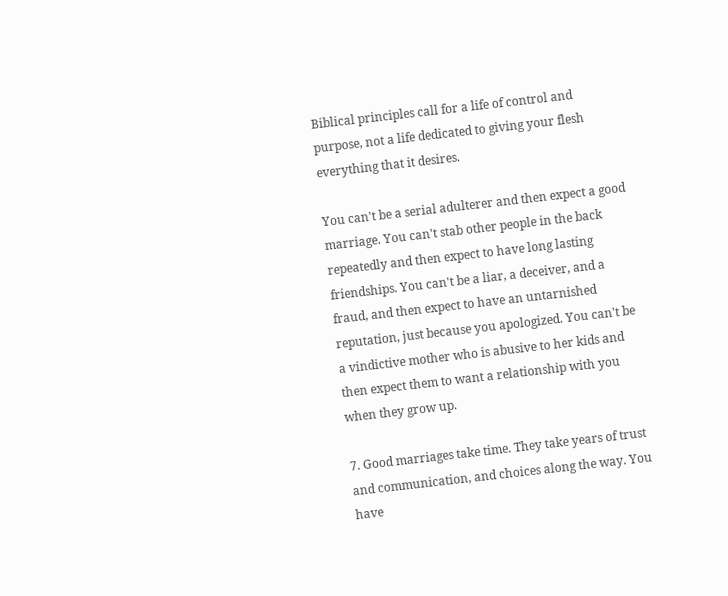Biblical principles call for a life of control and purpose, not a life dedicated to giving your flesh everything that it desires.

You can't be a serial adulterer and then expect a good marriage. You can't stab other people in the back repeatedly and then expect to have long lasting friendships. You can't be a liar, a deceiver, and a fraud, and then expect to have an untarnished reputation, just because you apologized. You can't be a vindictive mother who is abusive to her kids and then expect them to want a relationship with you when they grow up.

7. Good marriages take time. They take years of trust and communication, and choices along the way. You have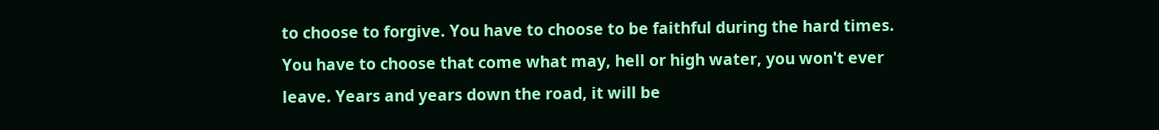to choose to forgive. You have to choose to be faithful during the hard times. You have to choose that come what may, hell or high water, you won't ever leave. Years and years down the road, it will be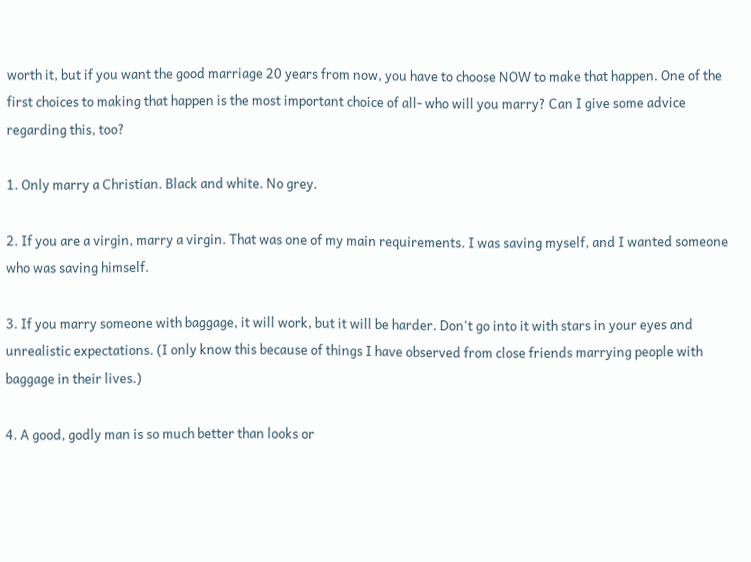worth it, but if you want the good marriage 20 years from now, you have to choose NOW to make that happen. One of the first choices to making that happen is the most important choice of all- who will you marry? Can I give some advice regarding this, too?

1. Only marry a Christian. Black and white. No grey.

2. If you are a virgin, marry a virgin. That was one of my main requirements. I was saving myself, and I wanted someone who was saving himself.

3. If you marry someone with baggage, it will work, but it will be harder. Don't go into it with stars in your eyes and unrealistic expectations. (I only know this because of things I have observed from close friends marrying people with baggage in their lives.)

4. A good, godly man is so much better than looks or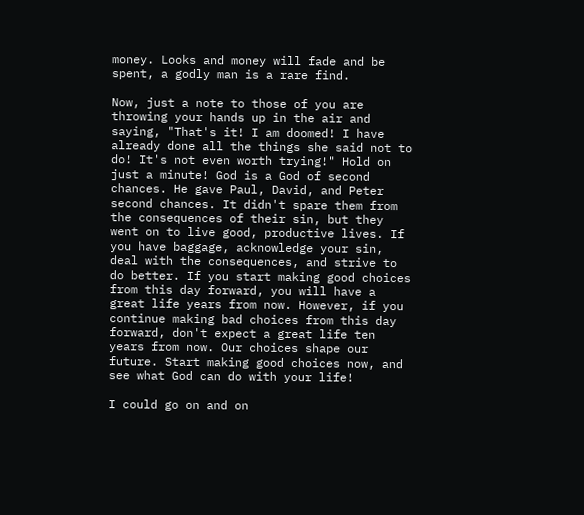money. Looks and money will fade and be spent, a godly man is a rare find.

Now, just a note to those of you are throwing your hands up in the air and saying, "That's it! I am doomed! I have already done all the things she said not to do! It's not even worth trying!" Hold on just a minute! God is a God of second chances. He gave Paul, David, and Peter second chances. It didn't spare them from the consequences of their sin, but they went on to live good, productive lives. If you have baggage, acknowledge your sin, deal with the consequences, and strive to do better. If you start making good choices from this day forward, you will have a great life years from now. However, if you continue making bad choices from this day forward, don't expect a great life ten years from now. Our choices shape our future. Start making good choices now, and see what God can do with your life!

I could go on and on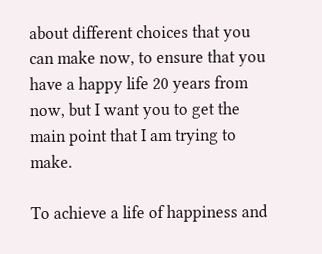about different choices that you can make now, to ensure that you have a happy life 20 years from now, but I want you to get the main point that I am trying to make.

To achieve a life of happiness and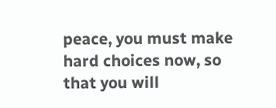peace, you must make hard choices now, so that you will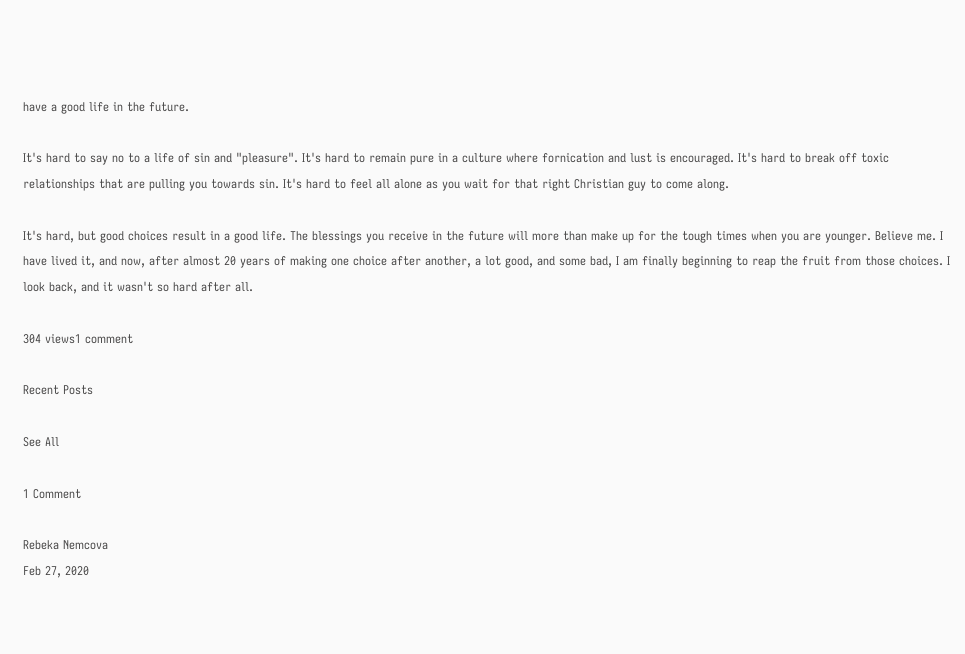have a good life in the future.

It's hard to say no to a life of sin and "pleasure". It's hard to remain pure in a culture where fornication and lust is encouraged. It's hard to break off toxic relationships that are pulling you towards sin. It's hard to feel all alone as you wait for that right Christian guy to come along.

It's hard, but good choices result in a good life. The blessings you receive in the future will more than make up for the tough times when you are younger. Believe me. I have lived it, and now, after almost 20 years of making one choice after another, a lot good, and some bad, I am finally beginning to reap the fruit from those choices. I look back, and it wasn't so hard after all.

304 views1 comment

Recent Posts

See All

1 Comment

Rebeka Nemcova
Feb 27, 2020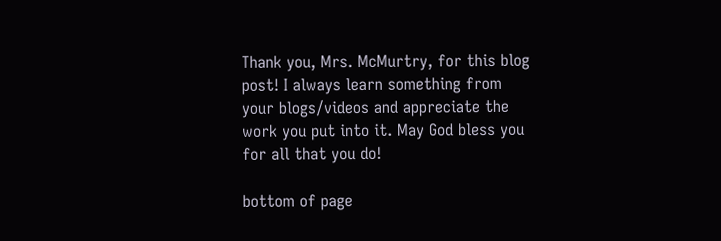Thank you, Mrs. McMurtry, for this blog post! I always learn something from your blogs/videos and appreciate the work you put into it. May God bless you for all that you do!

bottom of page